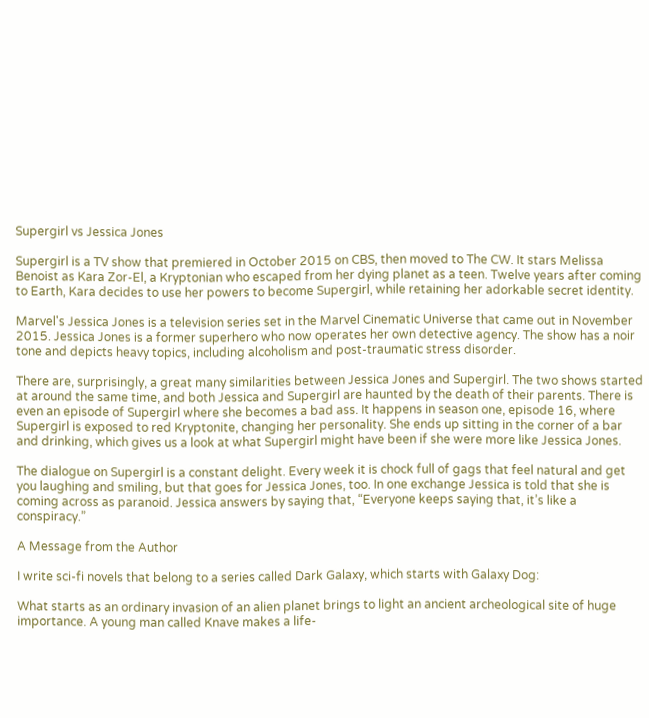Supergirl vs Jessica Jones

Supergirl is a TV show that premiered in October 2015 on CBS, then moved to The CW. It stars Melissa Benoist as Kara Zor-El, a Kryptonian who escaped from her dying planet as a teen. Twelve years after coming to Earth, Kara decides to use her powers to become Supergirl, while retaining her adorkable secret identity.

Marvel's Jessica Jones is a television series set in the Marvel Cinematic Universe that came out in November 2015. Jessica Jones is a former superhero who now operates her own detective agency. The show has a noir tone and depicts heavy topics, including alcoholism and post-traumatic stress disorder.

There are, surprisingly, a great many similarities between Jessica Jones and Supergirl. The two shows started at around the same time, and both Jessica and Supergirl are haunted by the death of their parents. There is even an episode of Supergirl where she becomes a bad ass. It happens in season one, episode 16, where Supergirl is exposed to red Kryptonite, changing her personality. She ends up sitting in the corner of a bar and drinking, which gives us a look at what Supergirl might have been if she were more like Jessica Jones.

The dialogue on Supergirl is a constant delight. Every week it is chock full of gags that feel natural and get you laughing and smiling, but that goes for Jessica Jones, too. In one exchange Jessica is told that she is coming across as paranoid. Jessica answers by saying that, “Everyone keeps saying that, it’s like a conspiracy.”

A Message from the Author

I write sci-fi novels that belong to a series called Dark Galaxy, which starts with Galaxy Dog:

What starts as an ordinary invasion of an alien planet brings to light an ancient archeological site of huge importance. A young man called Knave makes a life-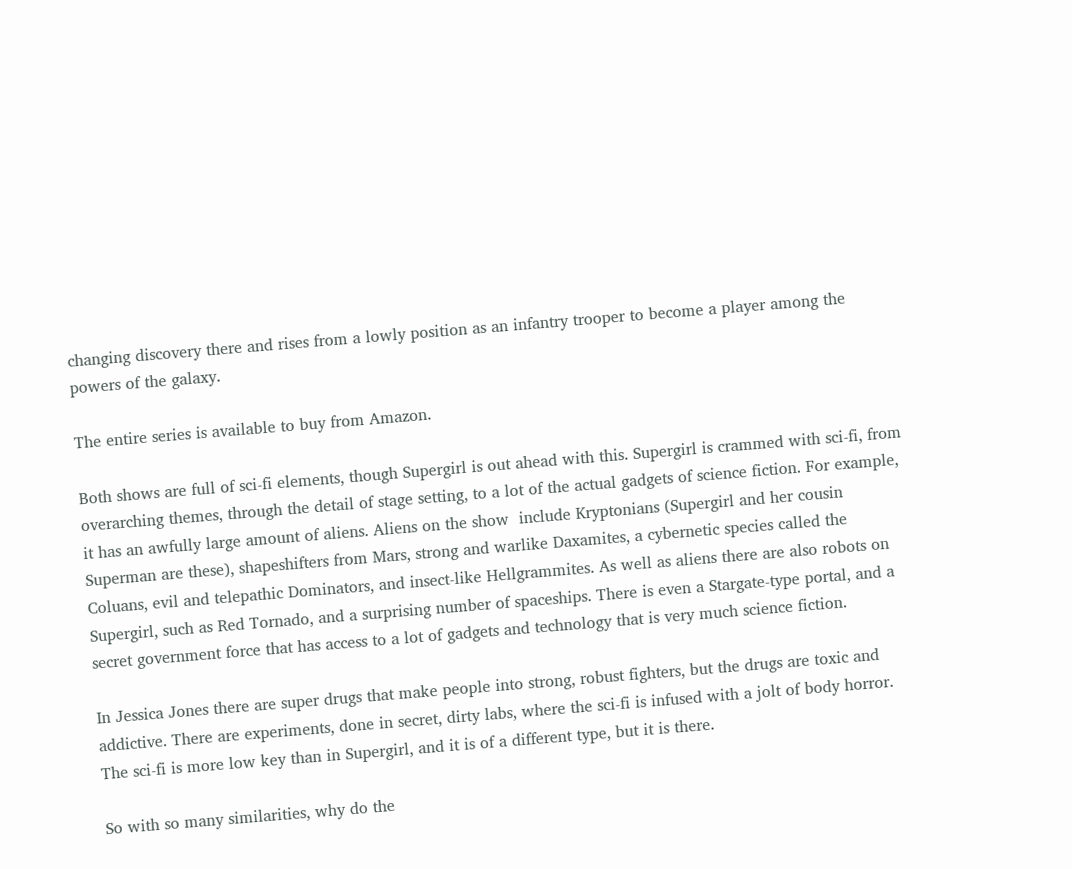changing discovery there and rises from a lowly position as an infantry trooper to become a player among the powers of the galaxy.

The entire series is available to buy from Amazon.

Both shows are full of sci-fi elements, though Supergirl is out ahead with this. Supergirl is crammed with sci-fi, from overarching themes, through the detail of stage setting, to a lot of the actual gadgets of science fiction. For example, it has an awfully large amount of aliens. Aliens on the show  include Kryptonians (Supergirl and her cousin Superman are these), shapeshifters from Mars, strong and warlike Daxamites, a cybernetic species called the Coluans, evil and telepathic Dominators, and insect-like Hellgrammites. As well as aliens there are also robots on Supergirl, such as Red Tornado, and a surprising number of spaceships. There is even a Stargate-type portal, and a secret government force that has access to a lot of gadgets and technology that is very much science fiction.

In Jessica Jones there are super drugs that make people into strong, robust fighters, but the drugs are toxic and addictive. There are experiments, done in secret, dirty labs, where the sci-fi is infused with a jolt of body horror. The sci-fi is more low key than in Supergirl, and it is of a different type, but it is there.

So with so many similarities, why do the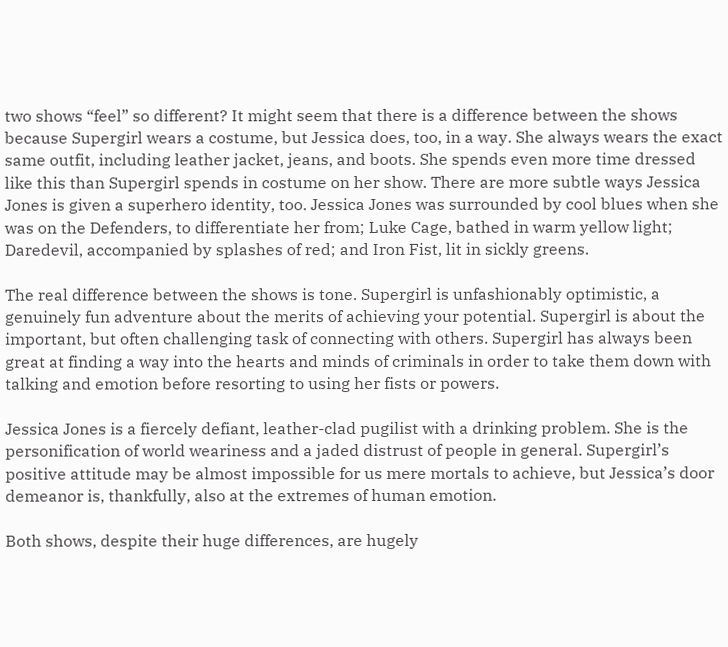two shows “feel” so different? It might seem that there is a difference between the shows because Supergirl wears a costume, but Jessica does, too, in a way. She always wears the exact same outfit, including leather jacket, jeans, and boots. She spends even more time dressed like this than Supergirl spends in costume on her show. There are more subtle ways Jessica Jones is given a superhero identity, too. Jessica Jones was surrounded by cool blues when she was on the Defenders, to differentiate her from; Luke Cage, bathed in warm yellow light; Daredevil, accompanied by splashes of red; and Iron Fist, lit in sickly greens.

The real difference between the shows is tone. Supergirl is unfashionably optimistic, a genuinely fun adventure about the merits of achieving your potential. Supergirl is about the important, but often challenging task of connecting with others. Supergirl has always been great at finding a way into the hearts and minds of criminals in order to take them down with talking and emotion before resorting to using her fists or powers.

Jessica Jones is a fiercely defiant, leather-clad pugilist with a drinking problem. She is the personification of world weariness and a jaded distrust of people in general. Supergirl’s positive attitude may be almost impossible for us mere mortals to achieve, but Jessica’s door demeanor is, thankfully, also at the extremes of human emotion.

Both shows, despite their huge differences, are hugely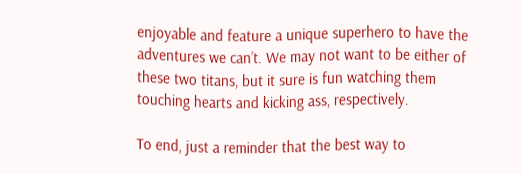enjoyable and feature a unique superhero to have the adventures we can’t. We may not want to be either of these two titans, but it sure is fun watching them touching hearts and kicking ass, respectively.

To end, just a reminder that the best way to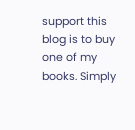support this blog is to buy one of my books. Simply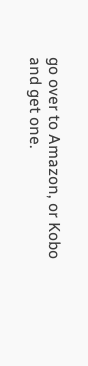go over to Amazon, or Kobo and get one.